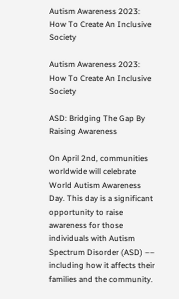Autism Awareness 2023: How To Create An Inclusive Society

Autism Awareness 2023: How To Create An Inclusive Society

ASD: Bridging The Gap By Raising Awareness

On April 2nd, communities worldwide will celebrate World Autism Awareness Day. This day is a significant opportunity to raise awareness for those individuals with Autism Spectrum Disorder (ASD) –– including how it affects their families and the community.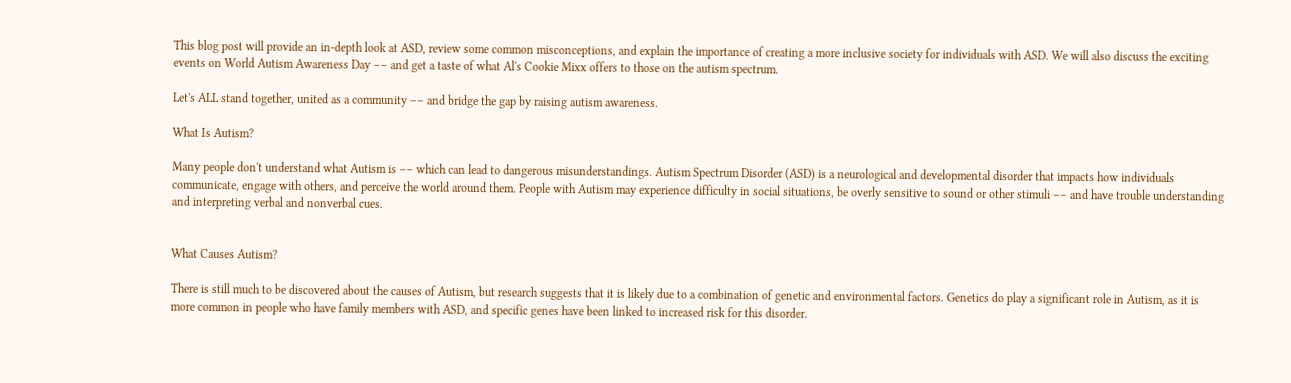This blog post will provide an in-depth look at ASD, review some common misconceptions, and explain the importance of creating a more inclusive society for individuals with ASD. We will also discuss the exciting events on World Autism Awareness Day –– and get a taste of what Al's Cookie Mixx offers to those on the autism spectrum.

Let's ALL stand together, united as a community –– and bridge the gap by raising autism awareness.

What Is Autism?

Many people don't understand what Autism is –– which can lead to dangerous misunderstandings. Autism Spectrum Disorder (ASD) is a neurological and developmental disorder that impacts how individuals communicate, engage with others, and perceive the world around them. People with Autism may experience difficulty in social situations, be overly sensitive to sound or other stimuli –– and have trouble understanding and interpreting verbal and nonverbal cues.


What Causes Autism?

There is still much to be discovered about the causes of Autism, but research suggests that it is likely due to a combination of genetic and environmental factors. Genetics do play a significant role in Autism, as it is more common in people who have family members with ASD, and specific genes have been linked to increased risk for this disorder.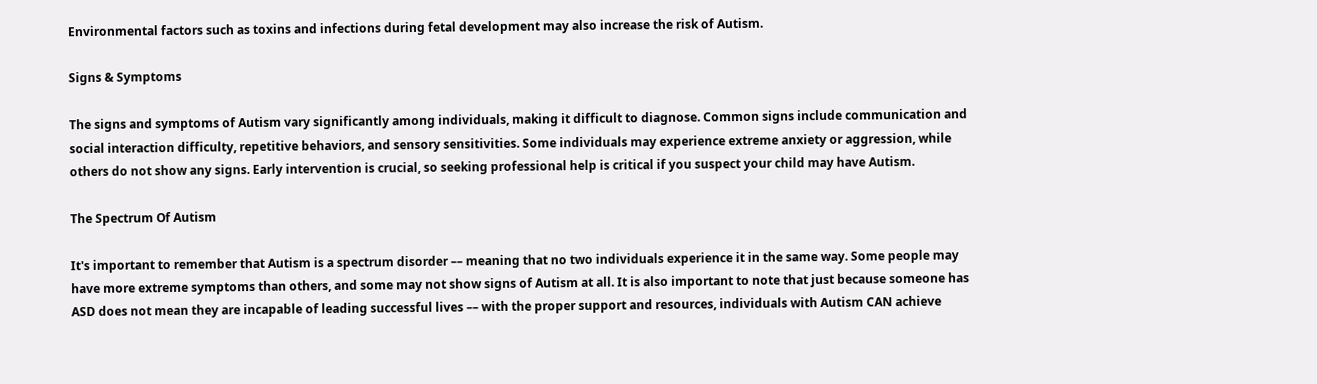Environmental factors such as toxins and infections during fetal development may also increase the risk of Autism.

Signs & Symptoms

The signs and symptoms of Autism vary significantly among individuals, making it difficult to diagnose. Common signs include communication and social interaction difficulty, repetitive behaviors, and sensory sensitivities. Some individuals may experience extreme anxiety or aggression, while others do not show any signs. Early intervention is crucial, so seeking professional help is critical if you suspect your child may have Autism.

The Spectrum Of Autism

It's important to remember that Autism is a spectrum disorder –– meaning that no two individuals experience it in the same way. Some people may have more extreme symptoms than others, and some may not show signs of Autism at all. It is also important to note that just because someone has ASD does not mean they are incapable of leading successful lives –– with the proper support and resources, individuals with Autism CAN achieve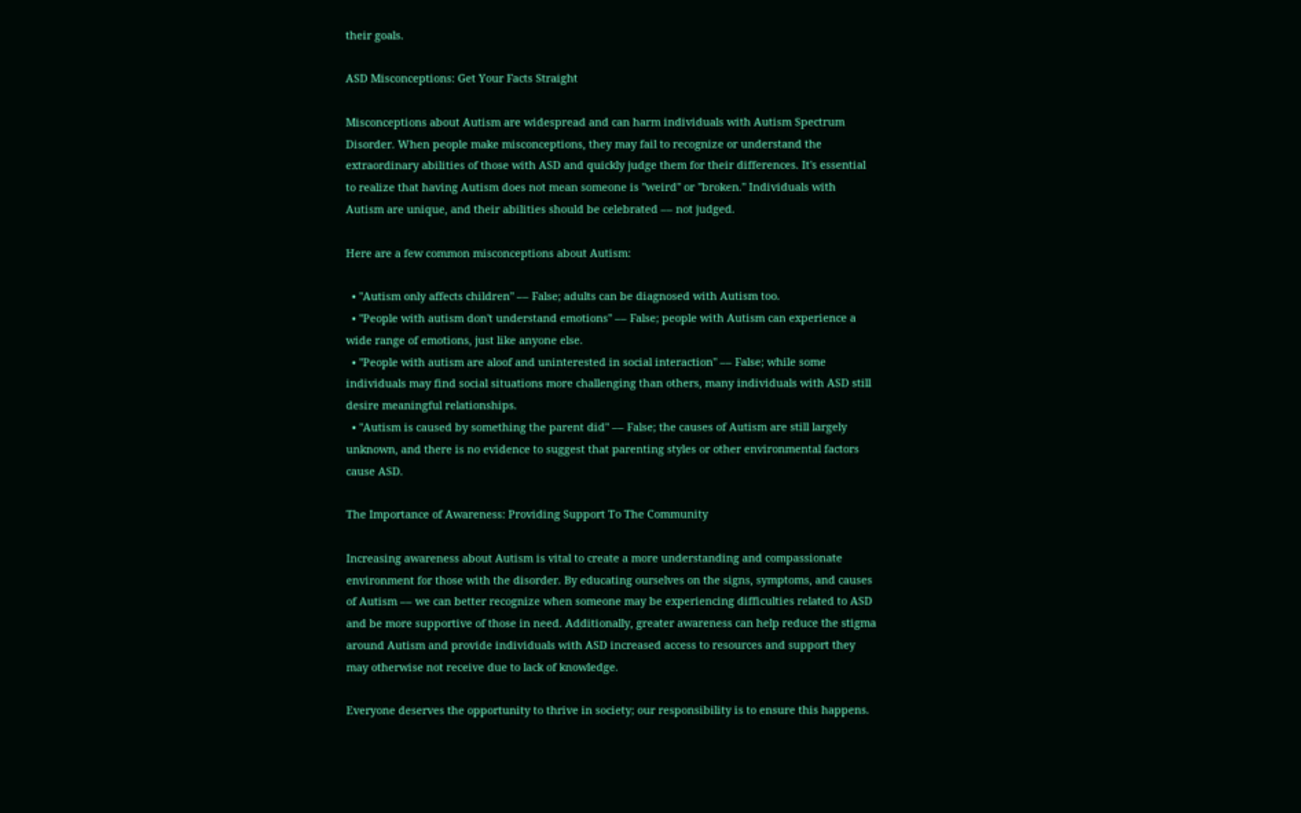their goals.

ASD Misconceptions: Get Your Facts Straight

Misconceptions about Autism are widespread and can harm individuals with Autism Spectrum Disorder. When people make misconceptions, they may fail to recognize or understand the extraordinary abilities of those with ASD and quickly judge them for their differences. It's essential to realize that having Autism does not mean someone is "weird" or "broken." Individuals with Autism are unique, and their abilities should be celebrated –– not judged.

Here are a few common misconceptions about Autism:

  • "Autism only affects children" –– False; adults can be diagnosed with Autism too.
  • "People with autism don't understand emotions" –– False; people with Autism can experience a wide range of emotions, just like anyone else.
  • "People with autism are aloof and uninterested in social interaction" –– False; while some individuals may find social situations more challenging than others, many individuals with ASD still desire meaningful relationships.
  • "Autism is caused by something the parent did" –– False; the causes of Autism are still largely unknown, and there is no evidence to suggest that parenting styles or other environmental factors cause ASD.

The Importance of Awareness: Providing Support To The Community

Increasing awareness about Autism is vital to create a more understanding and compassionate environment for those with the disorder. By educating ourselves on the signs, symptoms, and causes of Autism –– we can better recognize when someone may be experiencing difficulties related to ASD and be more supportive of those in need. Additionally, greater awareness can help reduce the stigma around Autism and provide individuals with ASD increased access to resources and support they may otherwise not receive due to lack of knowledge.

Everyone deserves the opportunity to thrive in society; our responsibility is to ensure this happens.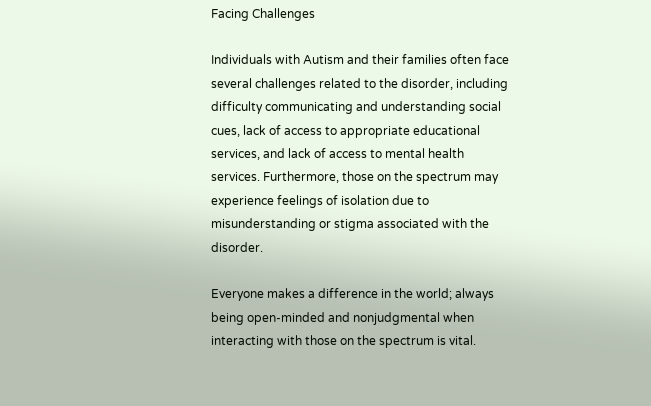Facing Challenges

Individuals with Autism and their families often face several challenges related to the disorder, including difficulty communicating and understanding social cues, lack of access to appropriate educational services, and lack of access to mental health services. Furthermore, those on the spectrum may experience feelings of isolation due to misunderstanding or stigma associated with the disorder.

Everyone makes a difference in the world; always being open-minded and nonjudgmental when interacting with those on the spectrum is vital.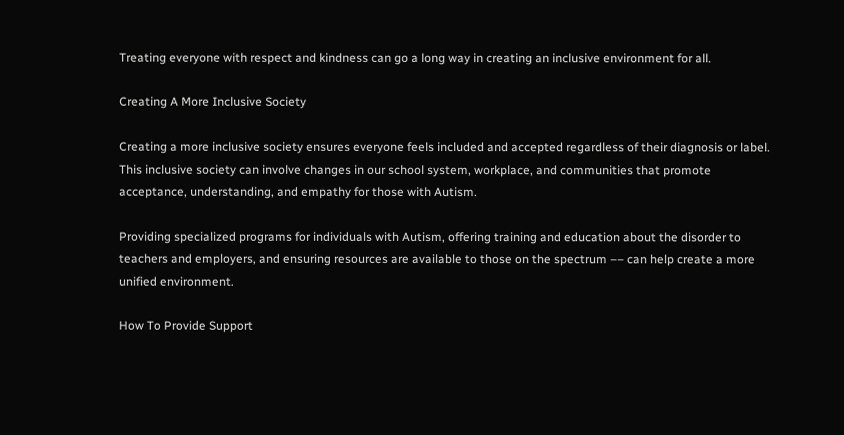Treating everyone with respect and kindness can go a long way in creating an inclusive environment for all.

Creating A More Inclusive Society

Creating a more inclusive society ensures everyone feels included and accepted regardless of their diagnosis or label. This inclusive society can involve changes in our school system, workplace, and communities that promote acceptance, understanding, and empathy for those with Autism.

Providing specialized programs for individuals with Autism, offering training and education about the disorder to teachers and employers, and ensuring resources are available to those on the spectrum –– can help create a more unified environment.

How To Provide Support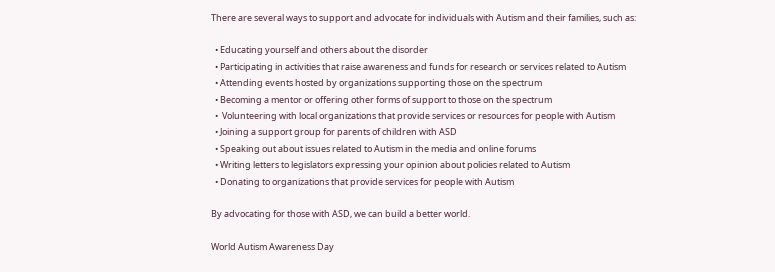There are several ways to support and advocate for individuals with Autism and their families, such as:

  • Educating yourself and others about the disorder
  • Participating in activities that raise awareness and funds for research or services related to Autism
  • Attending events hosted by organizations supporting those on the spectrum
  • Becoming a mentor or offering other forms of support to those on the spectrum
  •  Volunteering with local organizations that provide services or resources for people with Autism
  • Joining a support group for parents of children with ASD
  • Speaking out about issues related to Autism in the media and online forums
  • Writing letters to legislators expressing your opinion about policies related to Autism
  • Donating to organizations that provide services for people with Autism

By advocating for those with ASD, we can build a better world.

World Autism Awareness Day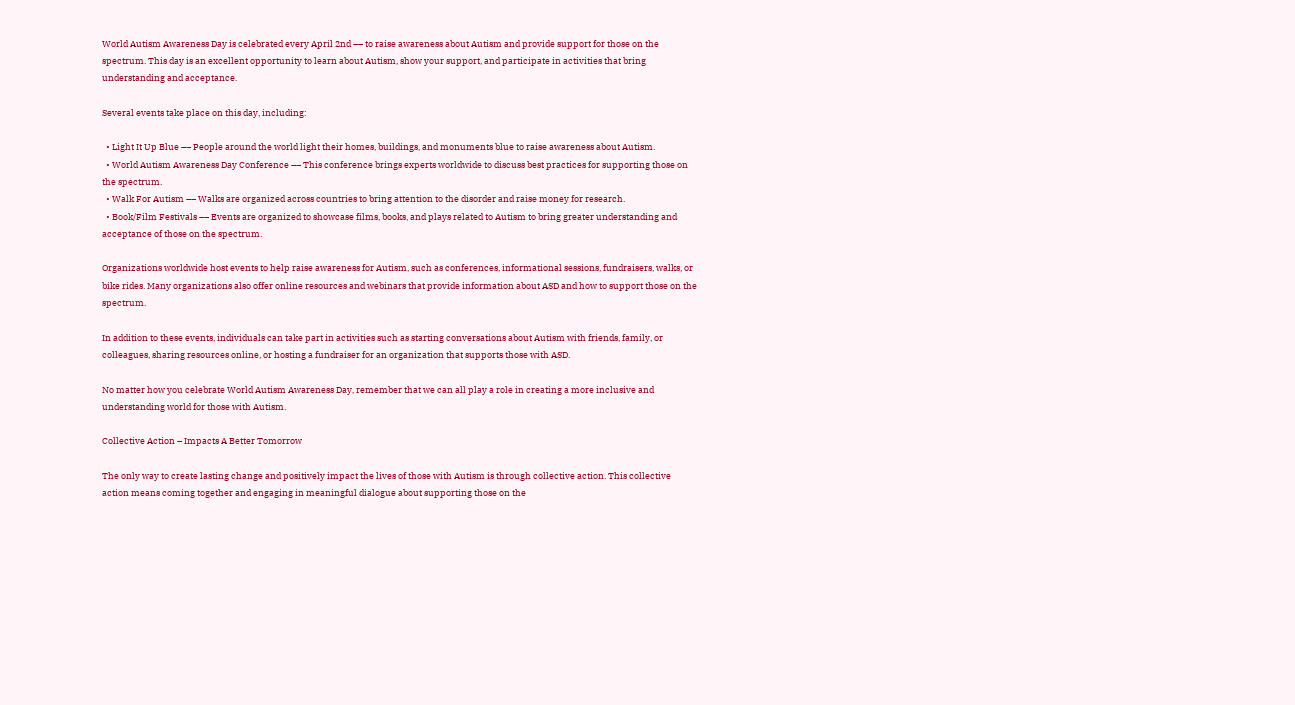World Autism Awareness Day is celebrated every April 2nd –– to raise awareness about Autism and provide support for those on the spectrum. This day is an excellent opportunity to learn about Autism, show your support, and participate in activities that bring understanding and acceptance.

Several events take place on this day, including:

  • Light It Up Blue –– People around the world light their homes, buildings, and monuments blue to raise awareness about Autism.
  • World Autism Awareness Day Conference –– This conference brings experts worldwide to discuss best practices for supporting those on the spectrum.
  • Walk For Autism –– Walks are organized across countries to bring attention to the disorder and raise money for research.
  • Book/Film Festivals –– Events are organized to showcase films, books, and plays related to Autism to bring greater understanding and acceptance of those on the spectrum.

Organizations worldwide host events to help raise awareness for Autism, such as conferences, informational sessions, fundraisers, walks, or bike rides. Many organizations also offer online resources and webinars that provide information about ASD and how to support those on the spectrum.

In addition to these events, individuals can take part in activities such as starting conversations about Autism with friends, family, or colleagues, sharing resources online, or hosting a fundraiser for an organization that supports those with ASD.

No matter how you celebrate World Autism Awareness Day, remember that we can all play a role in creating a more inclusive and understanding world for those with Autism.

Collective Action – Impacts A Better Tomorrow

The only way to create lasting change and positively impact the lives of those with Autism is through collective action. This collective action means coming together and engaging in meaningful dialogue about supporting those on the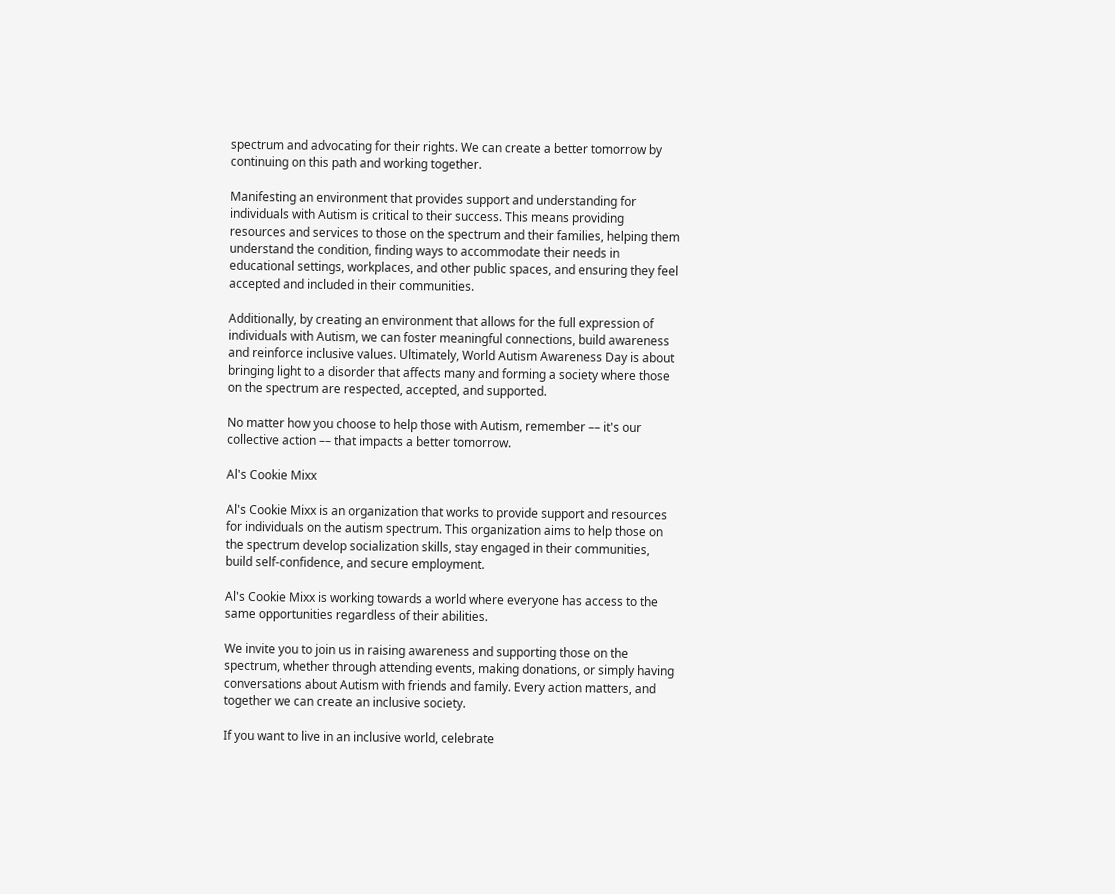spectrum and advocating for their rights. We can create a better tomorrow by continuing on this path and working together.

Manifesting an environment that provides support and understanding for individuals with Autism is critical to their success. This means providing resources and services to those on the spectrum and their families, helping them understand the condition, finding ways to accommodate their needs in educational settings, workplaces, and other public spaces, and ensuring they feel accepted and included in their communities.

Additionally, by creating an environment that allows for the full expression of individuals with Autism, we can foster meaningful connections, build awareness and reinforce inclusive values. Ultimately, World Autism Awareness Day is about bringing light to a disorder that affects many and forming a society where those on the spectrum are respected, accepted, and supported.

No matter how you choose to help those with Autism, remember –– it's our collective action –– that impacts a better tomorrow.

Al's Cookie Mixx

Al's Cookie Mixx is an organization that works to provide support and resources for individuals on the autism spectrum. This organization aims to help those on the spectrum develop socialization skills, stay engaged in their communities, build self-confidence, and secure employment.

Al's Cookie Mixx is working towards a world where everyone has access to the same opportunities regardless of their abilities.

We invite you to join us in raising awareness and supporting those on the spectrum, whether through attending events, making donations, or simply having conversations about Autism with friends and family. Every action matters, and together we can create an inclusive society.

If you want to live in an inclusive world, celebrate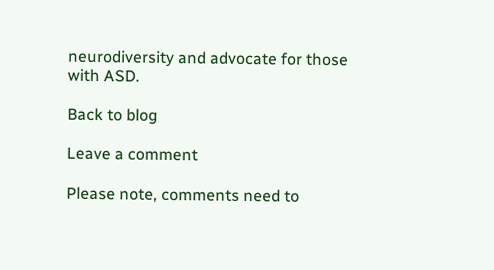neurodiversity and advocate for those with ASD.

Back to blog

Leave a comment

Please note, comments need to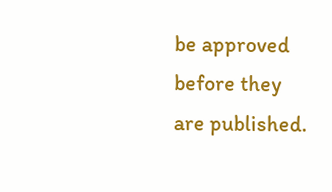be approved before they are published.